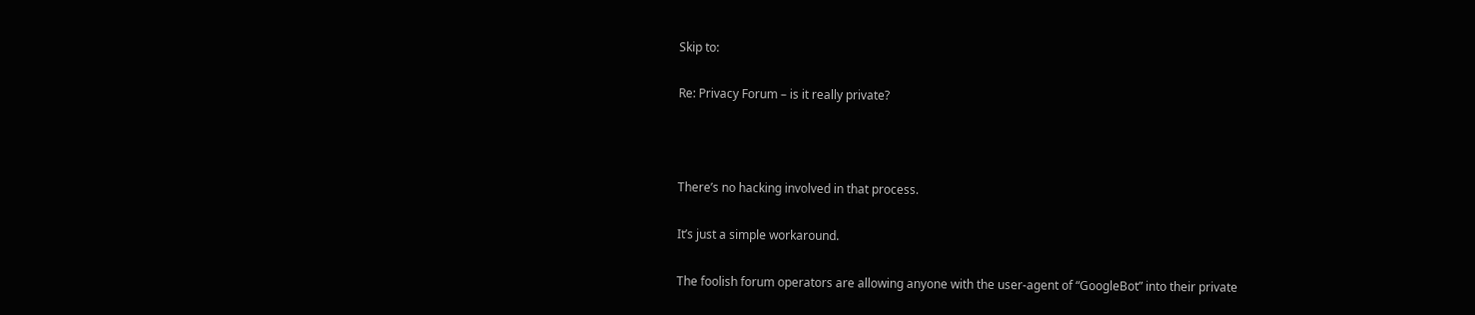Skip to:

Re: Privacy Forum – is it really private?



There’s no hacking involved in that process.

It’s just a simple workaround.

The foolish forum operators are allowing anyone with the user-agent of “GoogleBot” into their private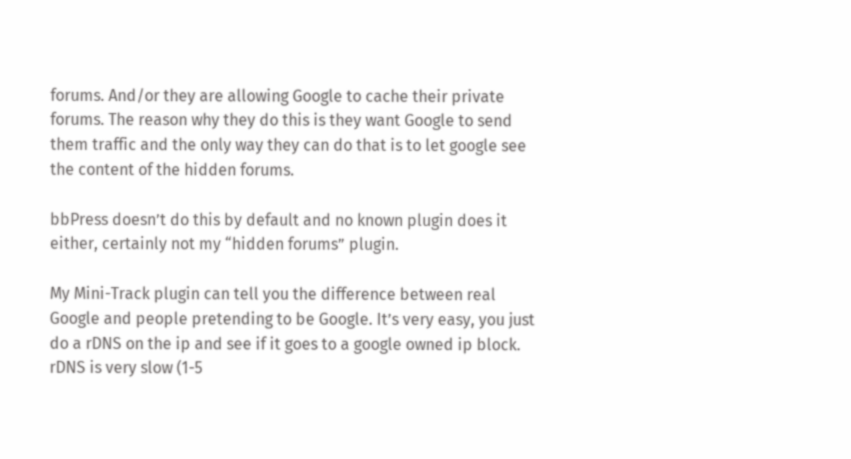forums. And/or they are allowing Google to cache their private forums. The reason why they do this is they want Google to send them traffic and the only way they can do that is to let google see the content of the hidden forums.

bbPress doesn’t do this by default and no known plugin does it either, certainly not my “hidden forums” plugin.

My Mini-Track plugin can tell you the difference between real Google and people pretending to be Google. It’s very easy, you just do a rDNS on the ip and see if it goes to a google owned ip block. rDNS is very slow (1-5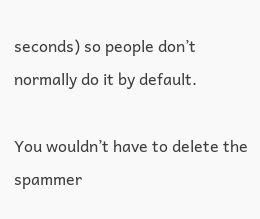seconds) so people don’t normally do it by default.

You wouldn’t have to delete the spammer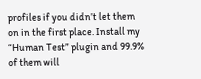profiles if you didn’t let them on in the first place. Install my “Human Test” plugin and 99.9% of them will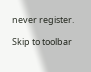never register.

Skip to toolbar